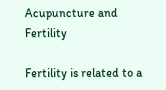Acupuncture and Fertility

Fertility is related to a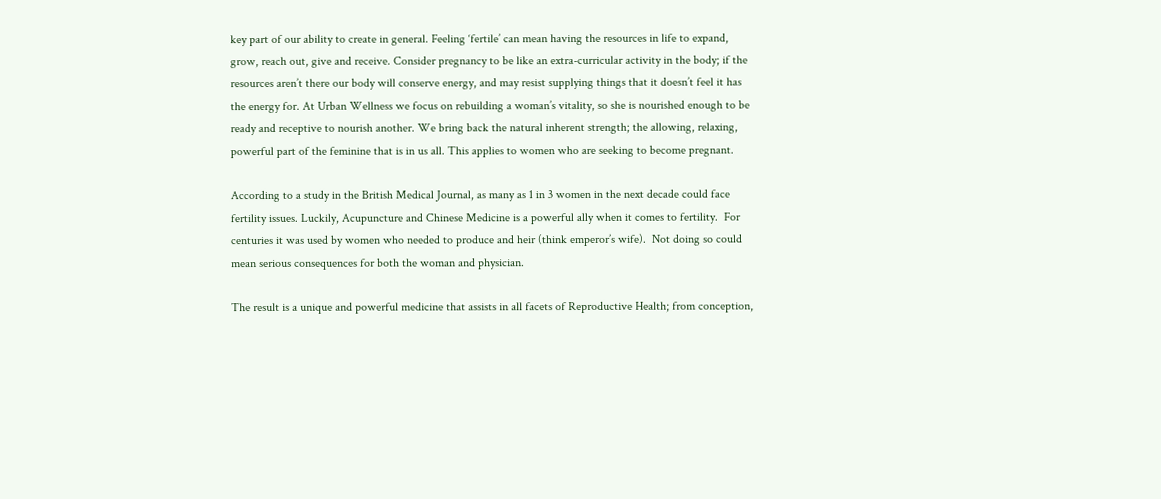key part of our ability to create in general. Feeling ‘fertile’ can mean having the resources in life to expand, grow, reach out, give and receive. Consider pregnancy to be like an extra-curricular activity in the body; if the resources aren’t there our body will conserve energy, and may resist supplying things that it doesn’t feel it has the energy for. At Urban Wellness we focus on rebuilding a woman’s vitality, so she is nourished enough to be ready and receptive to nourish another. We bring back the natural inherent strength; the allowing, relaxing, powerful part of the feminine that is in us all. This applies to women who are seeking to become pregnant.

According to a study in the British Medical Journal, as many as 1 in 3 women in the next decade could face fertility issues. Luckily, Acupuncture and Chinese Medicine is a powerful ally when it comes to fertility.  For centuries it was used by women who needed to produce and heir (think emperor’s wife).  Not doing so could mean serious consequences for both the woman and physician.

The result is a unique and powerful medicine that assists in all facets of Reproductive Health; from conception,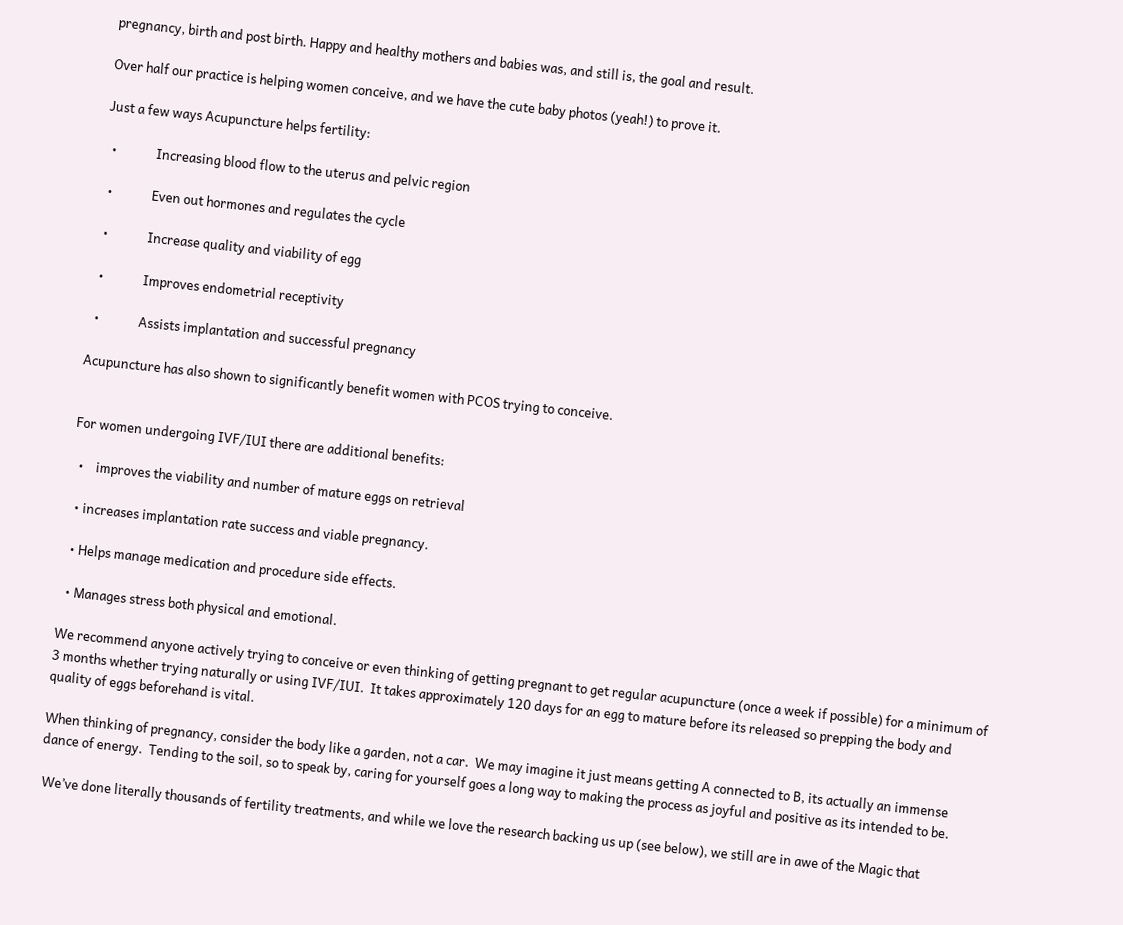pregnancy, birth and post birth. Happy and healthy mothers and babies was, and still is, the goal and result.

Over half our practice is helping women conceive, and we have the cute baby photos (yeah!) to prove it.

Just a few ways Acupuncture helps fertility:

  •             Increasing blood flow to the uterus and pelvic region

  •             Even out hormones and regulates the cycle

  •             Increase quality and viability of egg

  •             Improves endometrial receptivity

  •             Assists implantation and successful pregnancy

Acupuncture has also shown to significantly benefit women with PCOS trying to conceive.


For women undergoing IVF/IUI there are additional benefits:

  •    improves the viability and number of mature eggs on retrieval

  • increases implantation rate success and viable pregnancy.

  • Helps manage medication and procedure side effects.

  • Manages stress both physical and emotional.

We recommend anyone actively trying to conceive or even thinking of getting pregnant to get regular acupuncture (once a week if possible) for a minimum of 3 months whether trying naturally or using IVF/IUI.  It takes approximately 120 days for an egg to mature before its released so prepping the body and quality of eggs beforehand is vital.

When thinking of pregnancy, consider the body like a garden, not a car.  We may imagine it just means getting A connected to B, its actually an immense dance of energy.  Tending to the soil, so to speak by, caring for yourself goes a long way to making the process as joyful and positive as its intended to be.

 We’ve done literally thousands of fertility treatments, and while we love the research backing us up (see below), we still are in awe of the Magic that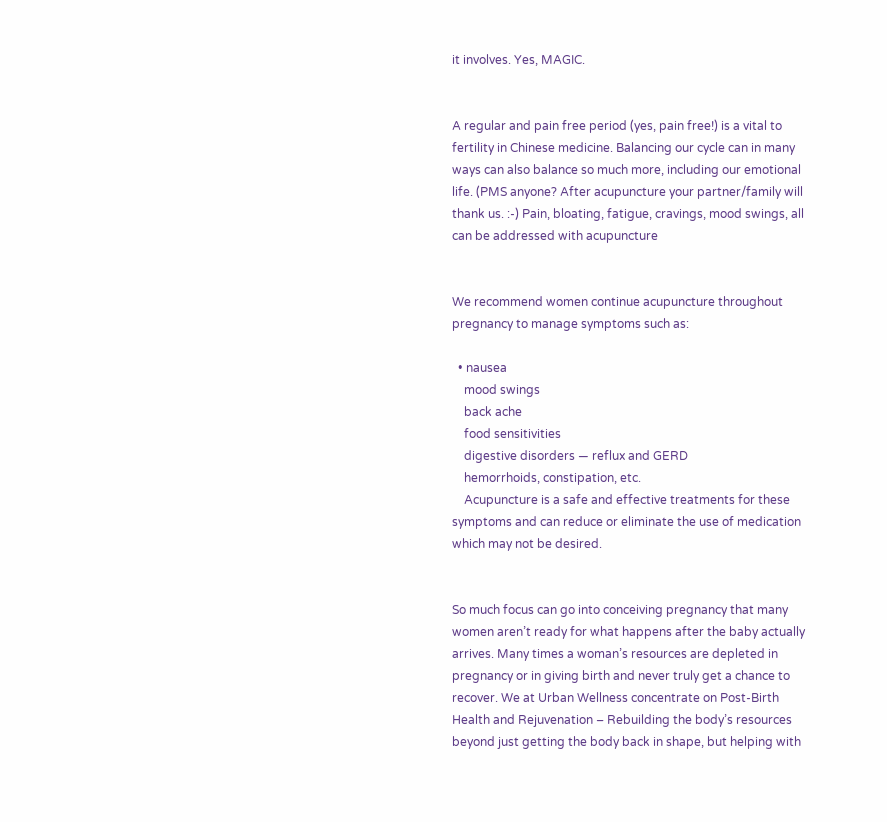it involves. Yes, MAGIC.


A regular and pain free period (yes, pain free!) is a vital to fertility in Chinese medicine. Balancing our cycle can in many ways can also balance so much more, including our emotional life. (PMS anyone? After acupuncture your partner/family will thank us. :-) Pain, bloating, fatigue, cravings, mood swings, all can be addressed with acupuncture


We recommend women continue acupuncture throughout pregnancy to manage symptoms such as:

  • nausea
    mood swings
    back ache
    food sensitivities
    digestive disorders — reflux and GERD
    hemorrhoids, constipation, etc.
    Acupuncture is a safe and effective treatments for these symptoms and can reduce or eliminate the use of medication which may not be desired.


So much focus can go into conceiving pregnancy that many women aren’t ready for what happens after the baby actually arrives. Many times a woman’s resources are depleted in pregnancy or in giving birth and never truly get a chance to recover. We at Urban Wellness concentrate on Post-Birth Health and Rejuvenation – Rebuilding the body’s resources beyond just getting the body back in shape, but helping with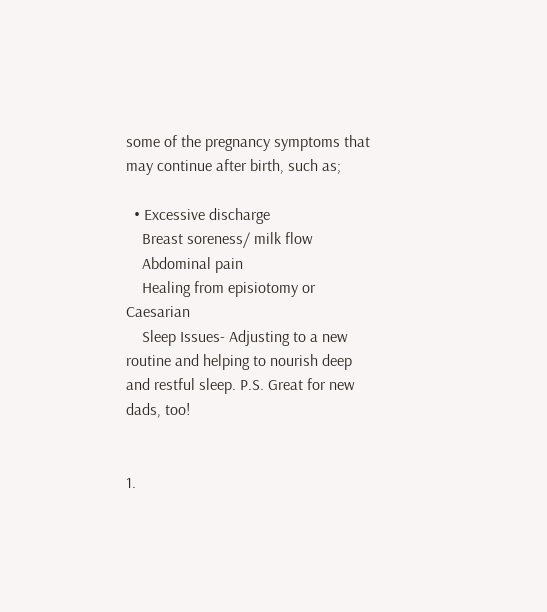some of the pregnancy symptoms that may continue after birth, such as;

  • Excessive discharge
    Breast soreness/ milk flow
    Abdominal pain
    Healing from episiotomy or Caesarian
    Sleep Issues- Adjusting to a new routine and helping to nourish deep and restful sleep. P.S. Great for new dads, too!


1.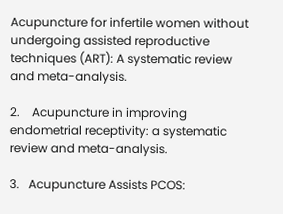Acupuncture for infertile women without undergoing assisted reproductive techniques (ART): A systematic review and meta-analysis.

2.    Acupuncture in improving endometrial receptivity: a systematic review and meta-analysis.

3.   Acupuncture Assists PCOS: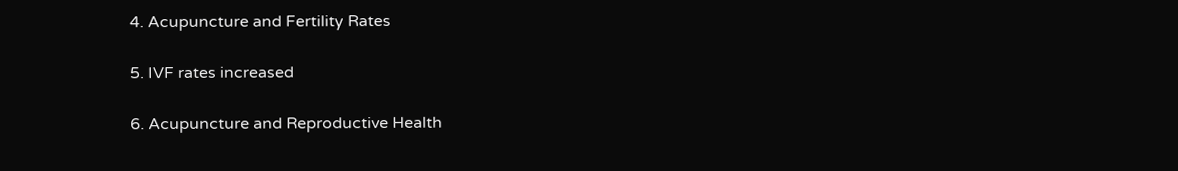4. Acupuncture and Fertility Rates

5. IVF rates increased

6. Acupuncture and Reproductive Health